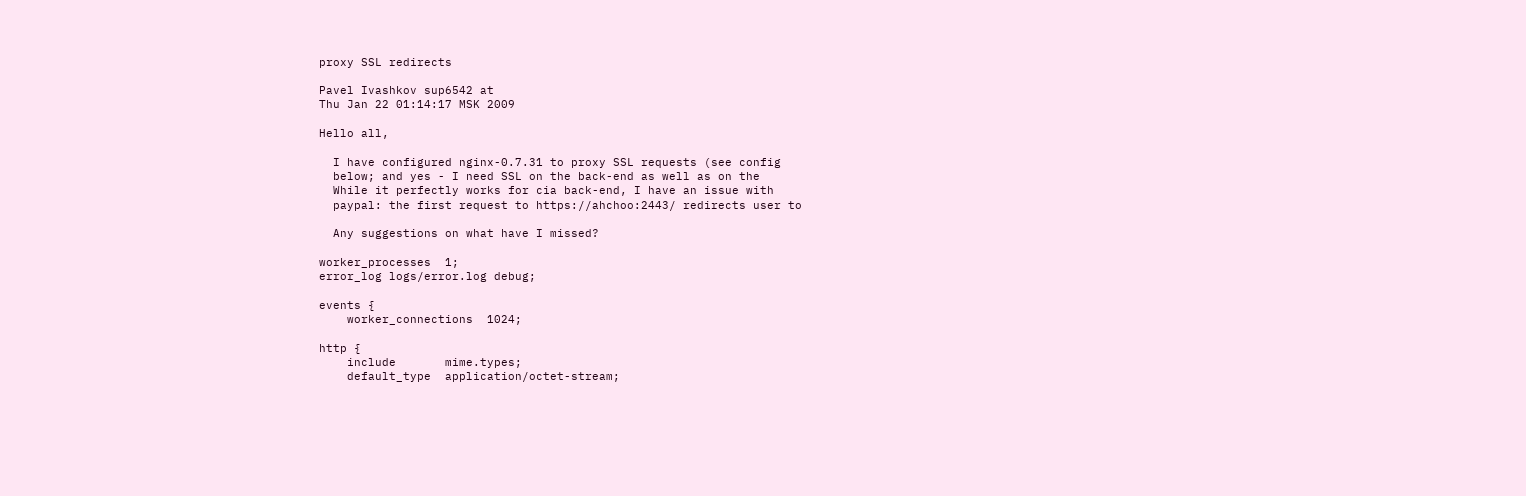proxy SSL redirects

Pavel Ivashkov sup6542 at
Thu Jan 22 01:14:17 MSK 2009

Hello all,

  I have configured nginx-0.7.31 to proxy SSL requests (see config
  below; and yes - I need SSL on the back-end as well as on the
  While it perfectly works for cia back-end, I have an issue with
  paypal: the first request to https://ahchoo:2443/ redirects user to

  Any suggestions on what have I missed?

worker_processes  1;
error_log logs/error.log debug;

events {
    worker_connections  1024;

http {
    include       mime.types;
    default_type  application/octet-stream;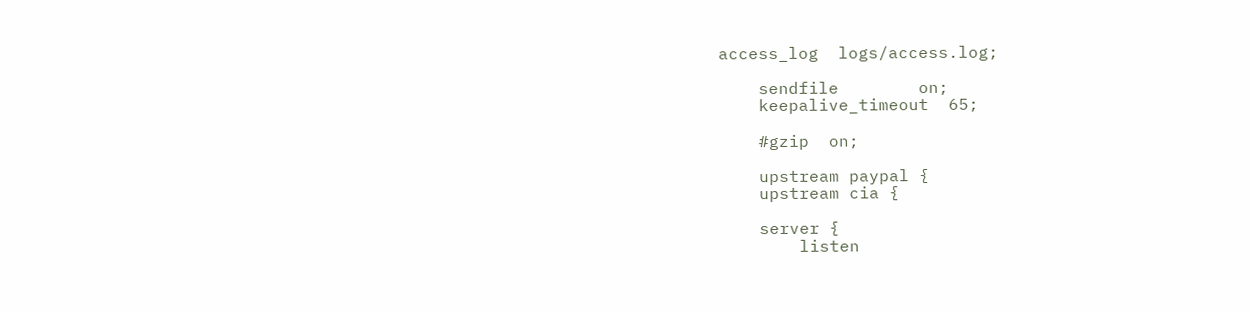access_log  logs/access.log;

    sendfile        on;
    keepalive_timeout  65;

    #gzip  on;

    upstream paypal {
    upstream cia {

    server {
        listen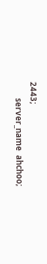2443;
        server_name  ahchoo;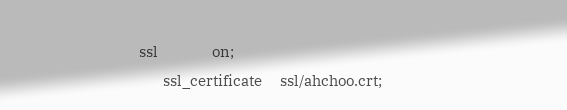ssl                  on;
        ssl_certificate      ssl/ahchoo.crt;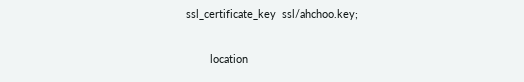ssl_certificate_key  ssl/ahchoo.key;

        location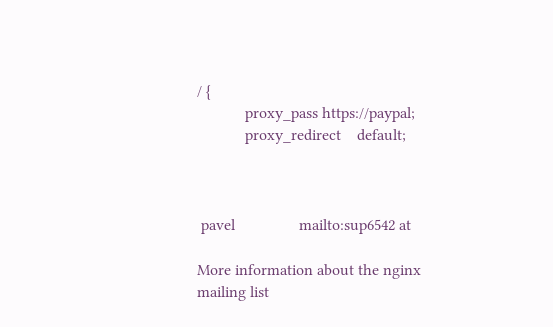/ {
            proxy_pass https://paypal;
            proxy_redirect    default;



 pavel                mailto:sup6542 at

More information about the nginx mailing list